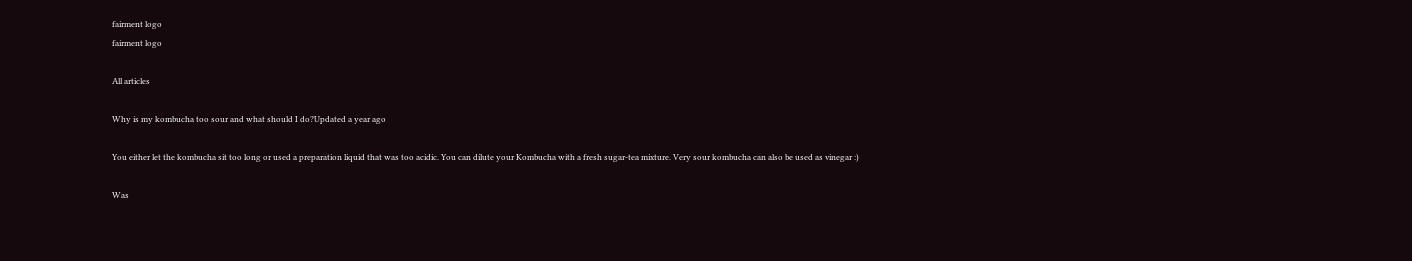fairment logo
fairment logo

All articles

Why is my kombucha too sour and what should I do?Updated a year ago

You either let the kombucha sit too long or used a preparation liquid that was too acidic. You can dilute your Kombucha with a fresh sugar-tea mixture. Very sour kombucha can also be used as vinegar :)

Was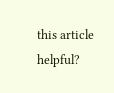this article helpful?